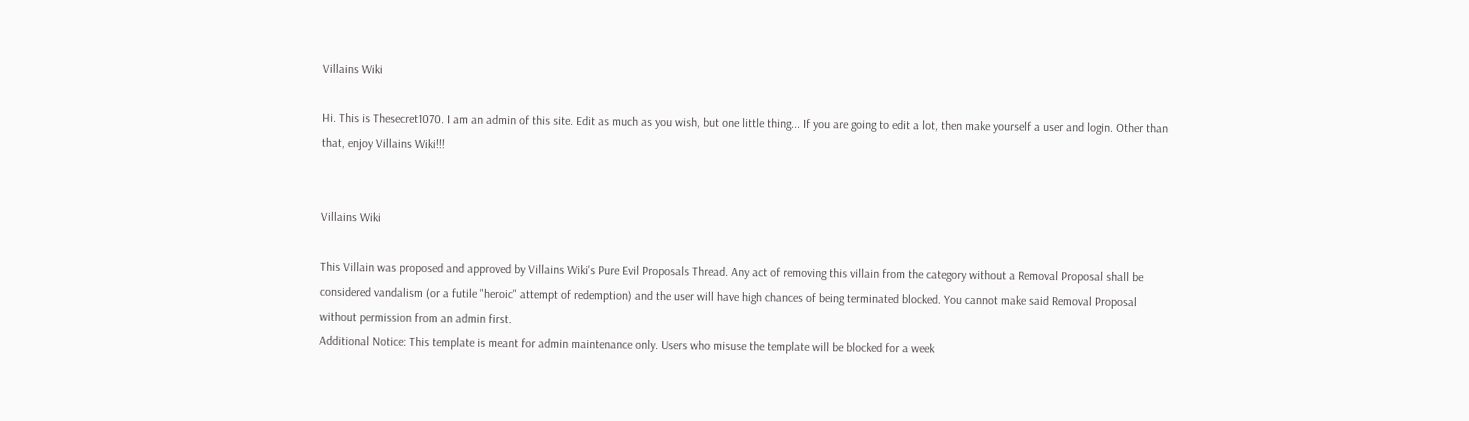Villains Wiki

Hi. This is Thesecret1070. I am an admin of this site. Edit as much as you wish, but one little thing... If you are going to edit a lot, then make yourself a user and login. Other than that, enjoy Villains Wiki!!!


Villains Wiki

This Villain was proposed and approved by Villains Wiki's Pure Evil Proposals Thread. Any act of removing this villain from the category without a Removal Proposal shall be considered vandalism (or a futile "heroic" attempt of redemption) and the user will have high chances of being terminated blocked. You cannot make said Removal Proposal without permission from an admin first.
Additional Notice: This template is meant for admin maintenance only. Users who misuse the template will be blocked for a week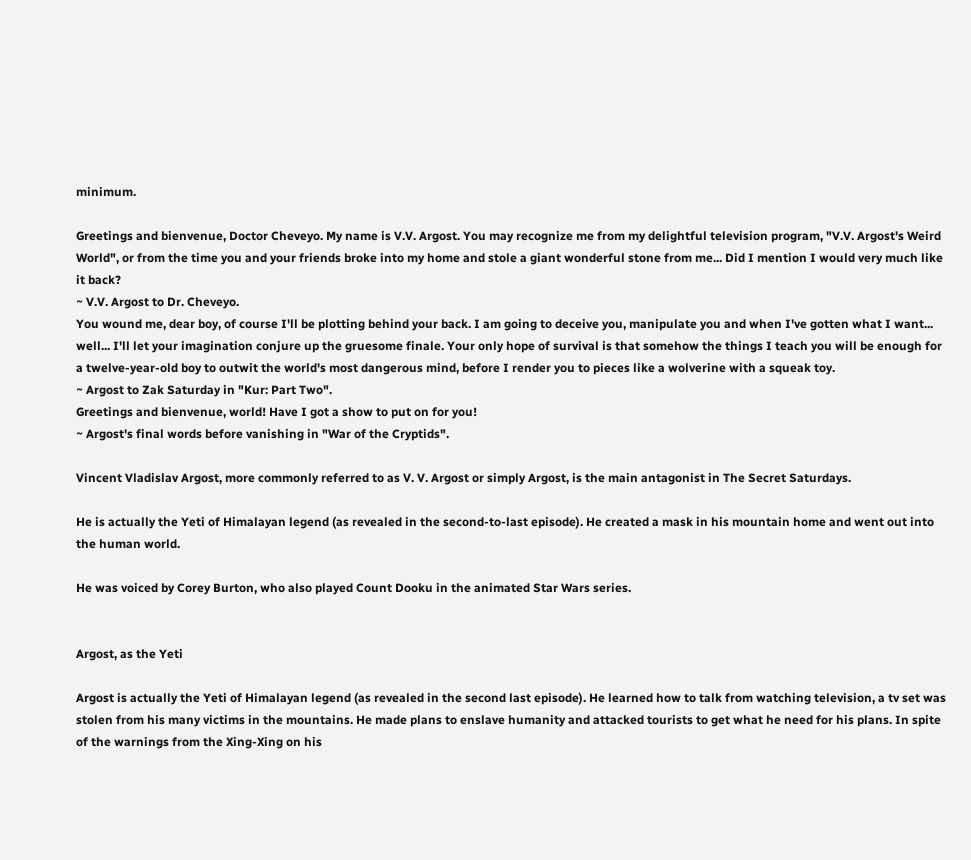minimum.

Greetings and bienvenue, Doctor Cheveyo. My name is V.V. Argost. You may recognize me from my delightful television program, "V.V. Argost's Weird World", or from the time you and your friends broke into my home and stole a giant wonderful stone from me... Did I mention I would very much like it back?
~ V.V. Argost to Dr. Cheveyo.
You wound me, dear boy, of course I'll be plotting behind your back. I am going to deceive you, manipulate you and when I've gotten what I want... well... I'll let your imagination conjure up the gruesome finale. Your only hope of survival is that somehow the things I teach you will be enough for a twelve-year-old boy to outwit the world's most dangerous mind, before I render you to pieces like a wolverine with a squeak toy.
~ Argost to Zak Saturday in "Kur: Part Two".
Greetings and bienvenue, world! Have I got a show to put on for you!
~ Argost's final words before vanishing in "War of the Cryptids".

Vincent Vladislav Argost, more commonly referred to as V. V. Argost or simply Argost, is the main antagonist in The Secret Saturdays.

He is actually the Yeti of Himalayan legend (as revealed in the second-to-last episode). He created a mask in his mountain home and went out into the human world.

He was voiced by Corey Burton, who also played Count Dooku in the animated Star Wars series.


Argost, as the Yeti

Argost is actually the Yeti of Himalayan legend (as revealed in the second last episode). He learned how to talk from watching television, a tv set was stolen from his many victims in the mountains. He made plans to enslave humanity and attacked tourists to get what he need for his plans. In spite of the warnings from the Xing-Xing on his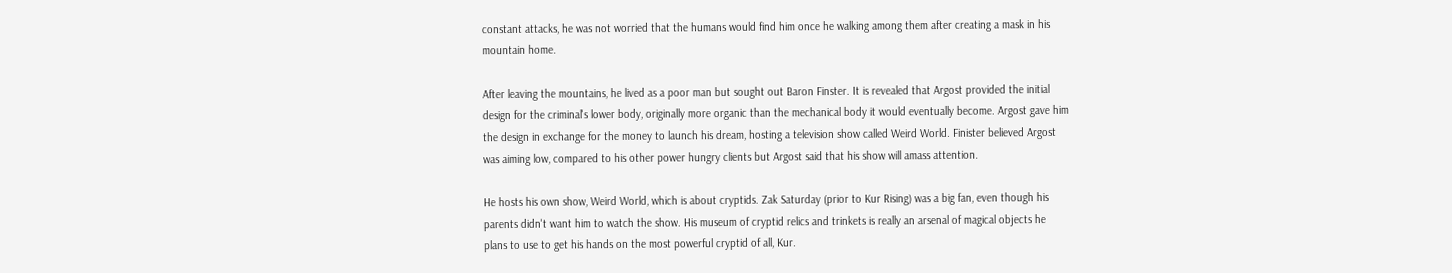constant attacks, he was not worried that the humans would find him once he walking among them after creating a mask in his mountain home.

After leaving the mountains, he lived as a poor man but sought out Baron Finster. It is revealed that Argost provided the initial design for the criminal's lower body, originally more organic than the mechanical body it would eventually become. Argost gave him the design in exchange for the money to launch his dream, hosting a television show called Weird World. Finister believed Argost was aiming low, compared to his other power hungry clients but Argost said that his show will amass attention.

He hosts his own show, Weird World, which is about cryptids. Zak Saturday (prior to Kur Rising) was a big fan, even though his parents didn't want him to watch the show. His museum of cryptid relics and trinkets is really an arsenal of magical objects he plans to use to get his hands on the most powerful cryptid of all, Kur.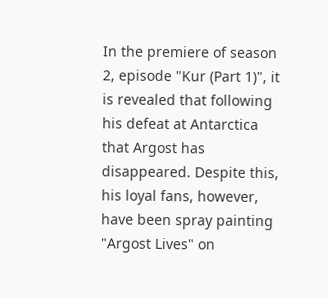In the premiere of season 2, episode "Kur (Part 1)", it is revealed that following his defeat at Antarctica that Argost has disappeared. Despite this, his loyal fans, however, have been spray painting "Argost Lives" on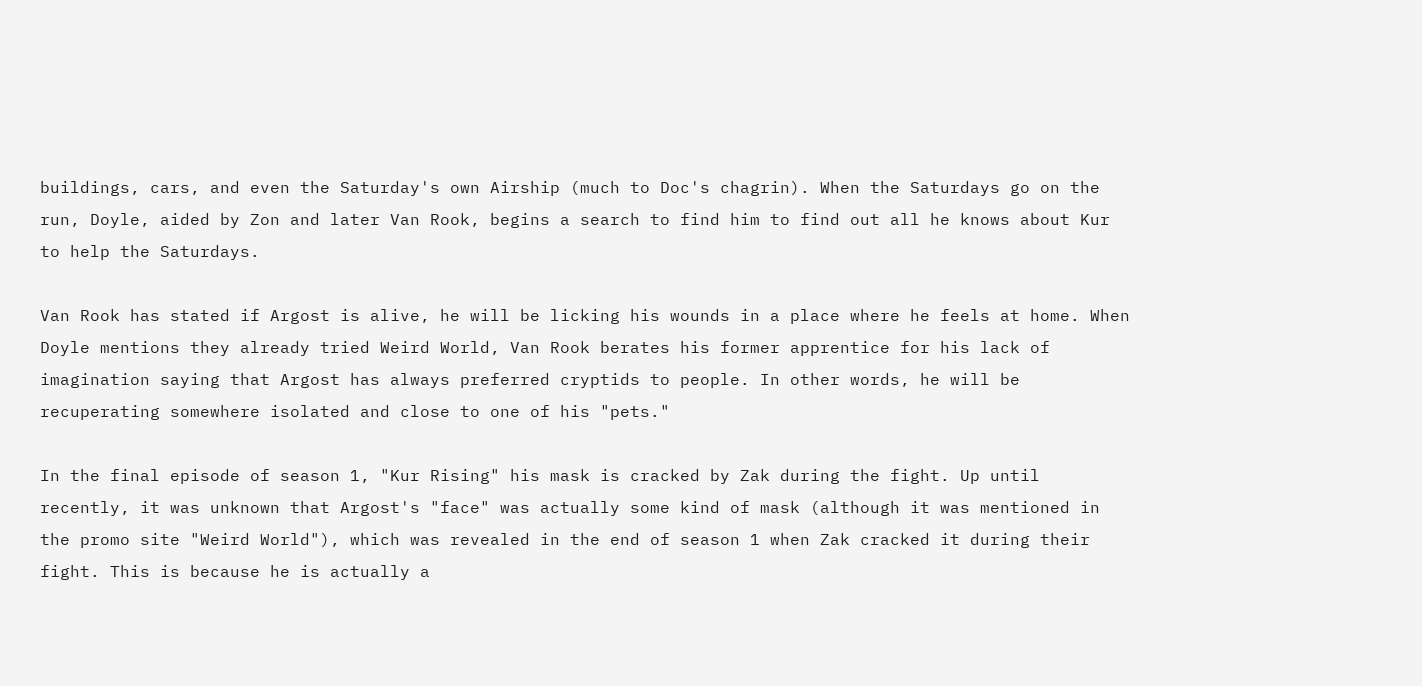buildings, cars, and even the Saturday's own Airship (much to Doc's chagrin). When the Saturdays go on the run, Doyle, aided by Zon and later Van Rook, begins a search to find him to find out all he knows about Kur to help the Saturdays.

Van Rook has stated if Argost is alive, he will be licking his wounds in a place where he feels at home. When Doyle mentions they already tried Weird World, Van Rook berates his former apprentice for his lack of imagination saying that Argost has always preferred cryptids to people. In other words, he will be recuperating somewhere isolated and close to one of his "pets."

In the final episode of season 1, "Kur Rising" his mask is cracked by Zak during the fight. Up until recently, it was unknown that Argost's "face" was actually some kind of mask (although it was mentioned in the promo site "Weird World"), which was revealed in the end of season 1 when Zak cracked it during their fight. This is because he is actually a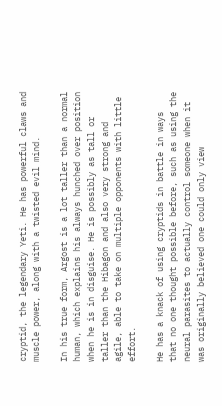cryptid, the legendary Yeti. He has powerful claws and muscle power, along with a twisted evil mind.

In his true form, Argost is a lot taller than a normal human, which explains his always hunched over position when he is in disguise. He is possibly as tall or taller than the Hibagon and also very strong and agile, able to take on multiple opponents with little effort.

He has a knack of using cryptids in battle in ways that no one thought possible before, such as using the neural parasites to actually control someone when it was originally believed one could only view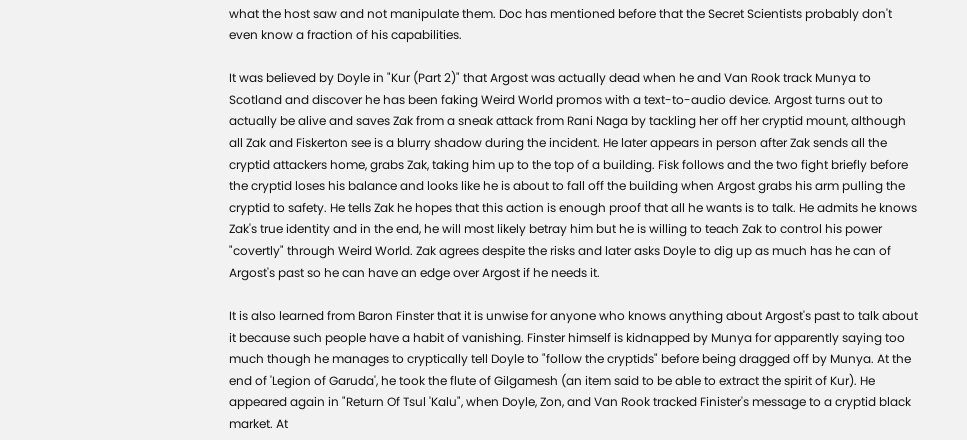what the host saw and not manipulate them. Doc has mentioned before that the Secret Scientists probably don't even know a fraction of his capabilities.

It was believed by Doyle in "Kur (Part 2)" that Argost was actually dead when he and Van Rook track Munya to Scotland and discover he has been faking Weird World promos with a text-to-audio device. Argost turns out to actually be alive and saves Zak from a sneak attack from Rani Naga by tackling her off her cryptid mount, although all Zak and Fiskerton see is a blurry shadow during the incident. He later appears in person after Zak sends all the cryptid attackers home, grabs Zak, taking him up to the top of a building. Fisk follows and the two fight briefly before the cryptid loses his balance and looks like he is about to fall off the building when Argost grabs his arm pulling the cryptid to safety. He tells Zak he hopes that this action is enough proof that all he wants is to talk. He admits he knows Zak's true identity and in the end, he will most likely betray him but he is willing to teach Zak to control his power "covertly" through Weird World. Zak agrees despite the risks and later asks Doyle to dig up as much has he can of Argost's past so he can have an edge over Argost if he needs it.

It is also learned from Baron Finster that it is unwise for anyone who knows anything about Argost's past to talk about it because such people have a habit of vanishing. Finster himself is kidnapped by Munya for apparently saying too much though he manages to cryptically tell Doyle to "follow the cryptids" before being dragged off by Munya. At the end of 'Legion of Garuda', he took the flute of Gilgamesh (an item said to be able to extract the spirit of Kur). He appeared again in "Return Of Tsul 'Kalu", when Doyle, Zon, and Van Rook tracked Finister's message to a cryptid black market. At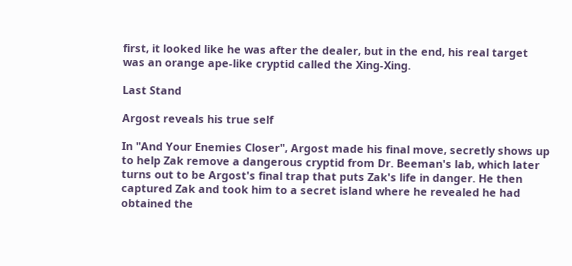first, it looked like he was after the dealer, but in the end, his real target was an orange ape-like cryptid called the Xing-Xing.

Last Stand

Argost reveals his true self

In "And Your Enemies Closer", Argost made his final move, secretly shows up to help Zak remove a dangerous cryptid from Dr. Beeman's lab, which later turns out to be Argost's final trap that puts Zak's life in danger. He then captured Zak and took him to a secret island where he revealed he had obtained the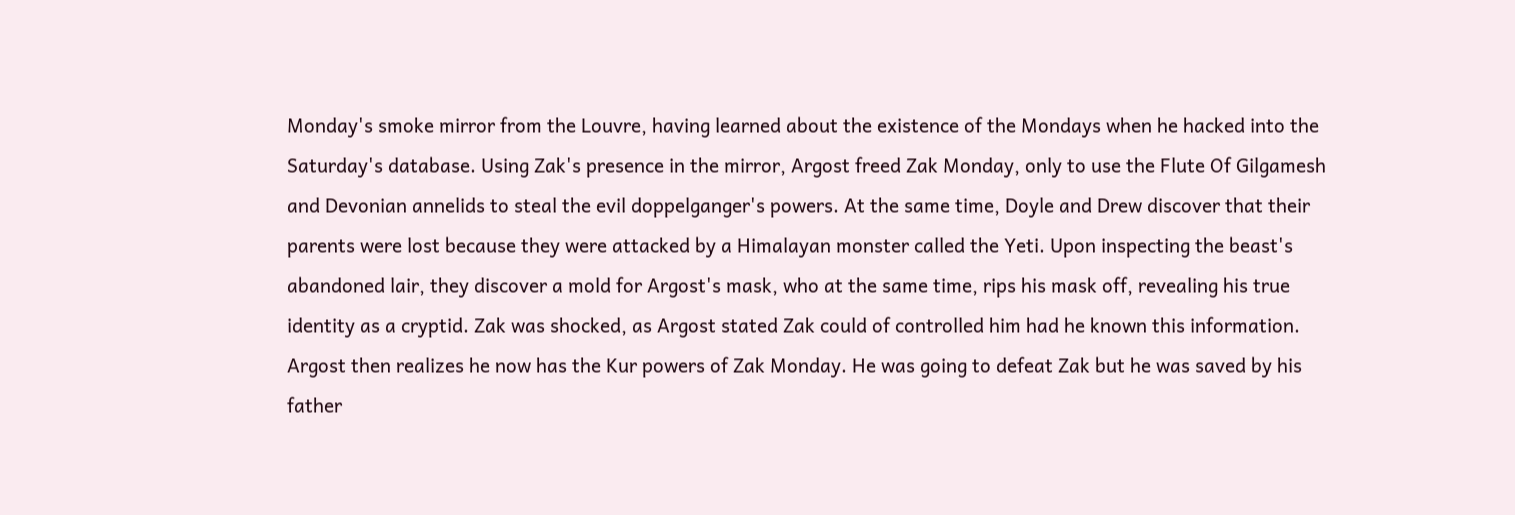Monday's smoke mirror from the Louvre, having learned about the existence of the Mondays when he hacked into the Saturday's database. Using Zak's presence in the mirror, Argost freed Zak Monday, only to use the Flute Of Gilgamesh and Devonian annelids to steal the evil doppelganger's powers. At the same time, Doyle and Drew discover that their parents were lost because they were attacked by a Himalayan monster called the Yeti. Upon inspecting the beast's abandoned lair, they discover a mold for Argost's mask, who at the same time, rips his mask off, revealing his true identity as a cryptid. Zak was shocked, as Argost stated Zak could of controlled him had he known this information. Argost then realizes he now has the Kur powers of Zak Monday. He was going to defeat Zak but he was saved by his father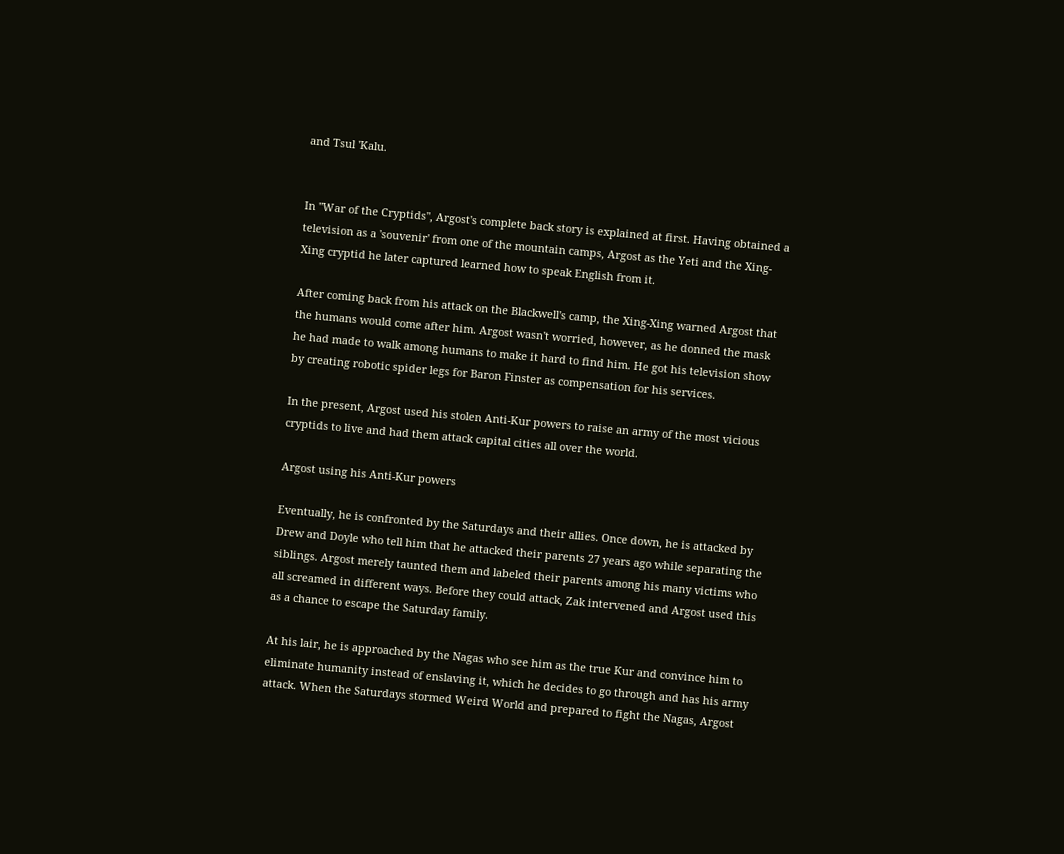and Tsul 'Kalu.


In "War of the Cryptids", Argost's complete back story is explained at first. Having obtained a television as a 'souvenir' from one of the mountain camps, Argost as the Yeti and the Xing-Xing cryptid he later captured learned how to speak English from it.

After coming back from his attack on the Blackwell's camp, the Xing-Xing warned Argost that the humans would come after him. Argost wasn't worried, however, as he donned the mask he had made to walk among humans to make it hard to find him. He got his television show by creating robotic spider legs for Baron Finster as compensation for his services.

In the present, Argost used his stolen Anti-Kur powers to raise an army of the most vicious cryptids to live and had them attack capital cities all over the world.

Argost using his Anti-Kur powers

Eventually, he is confronted by the Saturdays and their allies. Once down, he is attacked by Drew and Doyle who tell him that he attacked their parents 27 years ago while separating the siblings. Argost merely taunted them and labeled their parents among his many victims who all screamed in different ways. Before they could attack, Zak intervened and Argost used this as a chance to escape the Saturday family.

At his lair, he is approached by the Nagas who see him as the true Kur and convince him to eliminate humanity instead of enslaving it, which he decides to go through and has his army attack. When the Saturdays stormed Weird World and prepared to fight the Nagas, Argost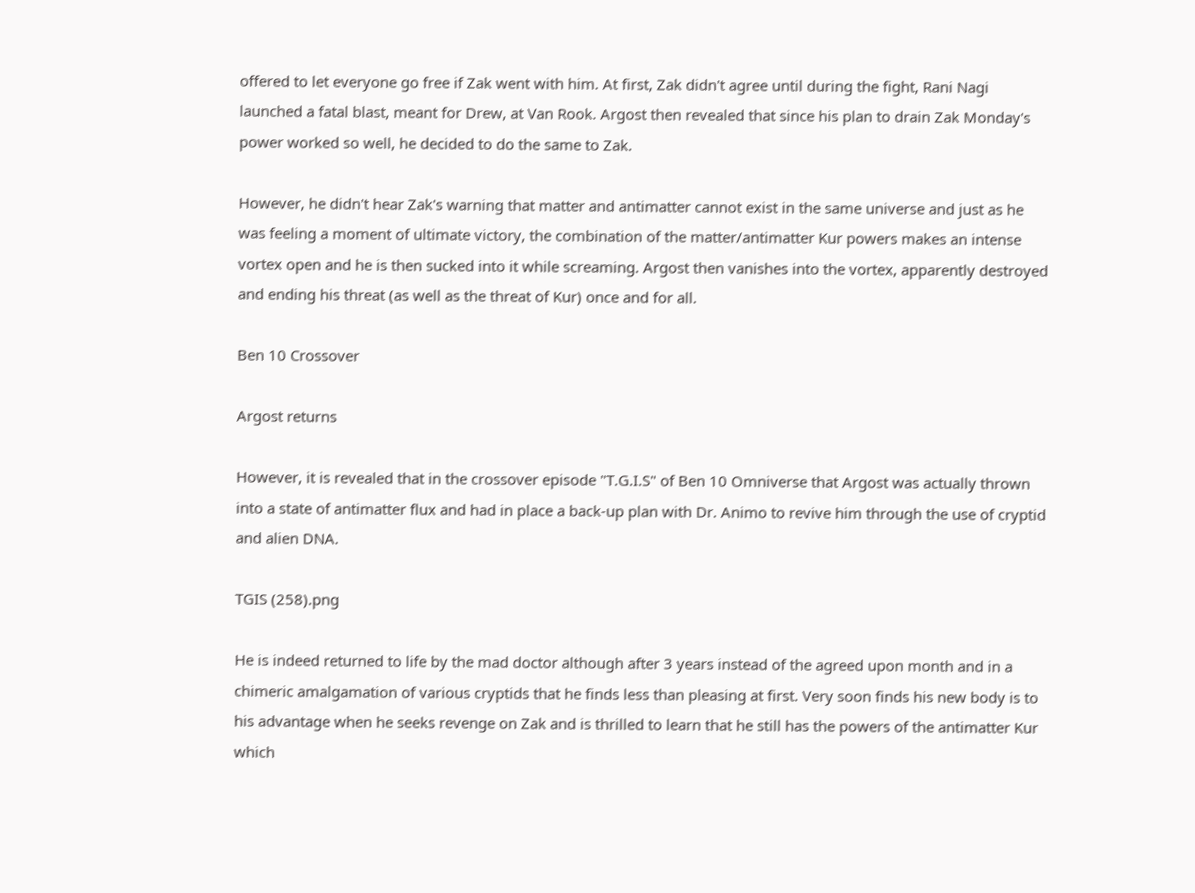offered to let everyone go free if Zak went with him. At first, Zak didn't agree until during the fight, Rani Nagi launched a fatal blast, meant for Drew, at Van Rook. Argost then revealed that since his plan to drain Zak Monday's power worked so well, he decided to do the same to Zak.

However, he didn't hear Zak's warning that matter and antimatter cannot exist in the same universe and just as he was feeling a moment of ultimate victory, the combination of the matter/antimatter Kur powers makes an intense vortex open and he is then sucked into it while screaming. Argost then vanishes into the vortex, apparently destroyed and ending his threat (as well as the threat of Kur) once and for all.

Ben 10 Crossover

Argost returns

However, it is revealed that in the crossover episode "T.G.I.S" of Ben 10 Omniverse that Argost was actually thrown into a state of antimatter flux and had in place a back-up plan with Dr. Animo to revive him through the use of cryptid and alien DNA.

TGIS (258).png

He is indeed returned to life by the mad doctor although after 3 years instead of the agreed upon month and in a chimeric amalgamation of various cryptids that he finds less than pleasing at first. Very soon finds his new body is to his advantage when he seeks revenge on Zak and is thrilled to learn that he still has the powers of the antimatter Kur which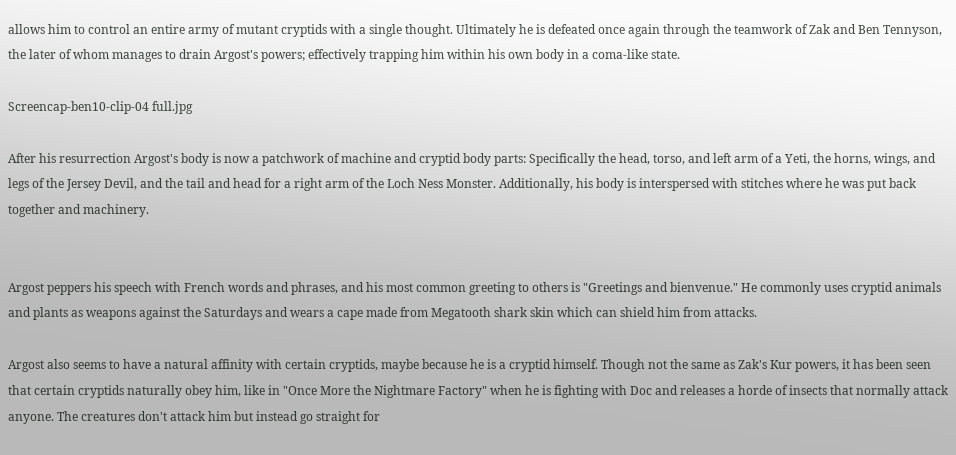allows him to control an entire army of mutant cryptids with a single thought. Ultimately he is defeated once again through the teamwork of Zak and Ben Tennyson, the later of whom manages to drain Argost's powers; effectively trapping him within his own body in a coma-like state.

Screencap-ben10-clip-04 full.jpg

After his resurrection Argost's body is now a patchwork of machine and cryptid body parts: Specifically the head, torso, and left arm of a Yeti, the horns, wings, and legs of the Jersey Devil, and the tail and head for a right arm of the Loch Ness Monster. Additionally, his body is interspersed with stitches where he was put back together and machinery.


Argost peppers his speech with French words and phrases, and his most common greeting to others is "Greetings and bienvenue." He commonly uses cryptid animals and plants as weapons against the Saturdays and wears a cape made from Megatooth shark skin which can shield him from attacks.

Argost also seems to have a natural affinity with certain cryptids, maybe because he is a cryptid himself. Though not the same as Zak's Kur powers, it has been seen that certain cryptids naturally obey him, like in "Once More the Nightmare Factory" when he is fighting with Doc and releases a horde of insects that normally attack anyone. The creatures don't attack him but instead go straight for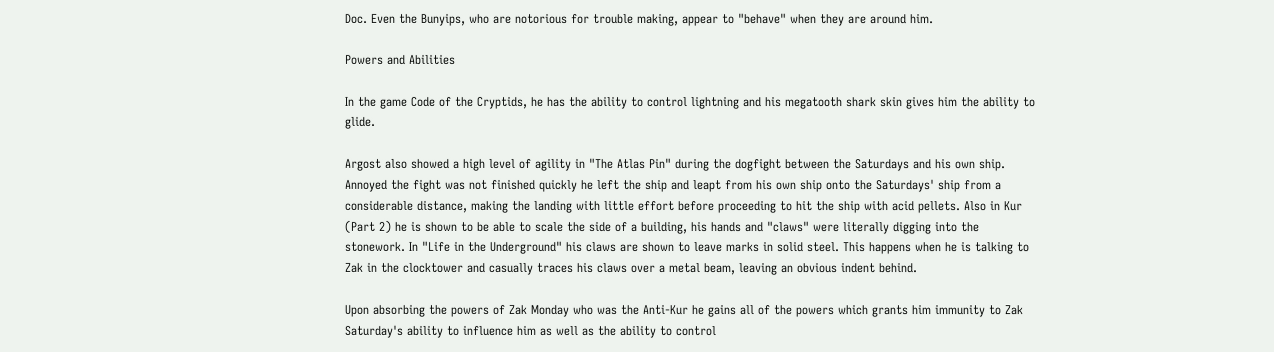Doc. Even the Bunyips, who are notorious for trouble making, appear to "behave" when they are around him.

Powers and Abilities

In the game Code of the Cryptids, he has the ability to control lightning and his megatooth shark skin gives him the ability to glide.

Argost also showed a high level of agility in "The Atlas Pin" during the dogfight between the Saturdays and his own ship. Annoyed the fight was not finished quickly he left the ship and leapt from his own ship onto the Saturdays' ship from a considerable distance, making the landing with little effort before proceeding to hit the ship with acid pellets. Also in Kur (Part 2) he is shown to be able to scale the side of a building, his hands and "claws" were literally digging into the stonework. In "Life in the Underground" his claws are shown to leave marks in solid steel. This happens when he is talking to Zak in the clocktower and casually traces his claws over a metal beam, leaving an obvious indent behind.

Upon absorbing the powers of Zak Monday who was the Anti-Kur he gains all of the powers which grants him immunity to Zak Saturday's ability to influence him as well as the ability to control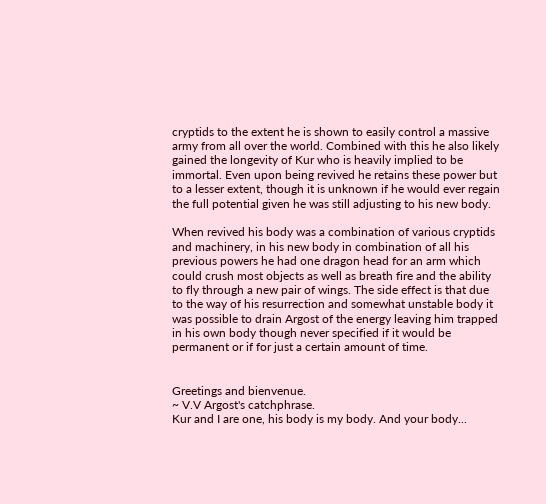cryptids to the extent he is shown to easily control a massive army from all over the world. Combined with this he also likely gained the longevity of Kur who is heavily implied to be immortal. Even upon being revived he retains these power but to a lesser extent, though it is unknown if he would ever regain the full potential given he was still adjusting to his new body.

When revived his body was a combination of various cryptids and machinery, in his new body in combination of all his previous powers he had one dragon head for an arm which could crush most objects as well as breath fire and the ability to fly through a new pair of wings. The side effect is that due to the way of his resurrection and somewhat unstable body it was possible to drain Argost of the energy leaving him trapped in his own body though never specified if it would be permanent or if for just a certain amount of time.


Greetings and bienvenue.
~ V.V Argost's catchphrase.
Kur and I are one, his body is my body. And your body...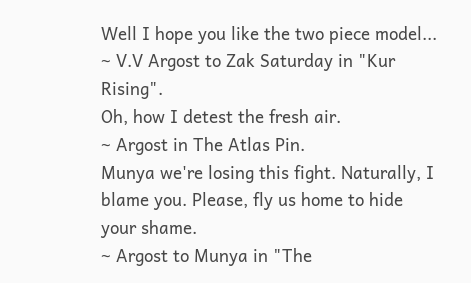Well I hope you like the two piece model...
~ V.V Argost to Zak Saturday in "Kur Rising".
Oh, how I detest the fresh air.
~ Argost in The Atlas Pin.
Munya we're losing this fight. Naturally, I blame you. Please, fly us home to hide your shame.
~ Argost to Munya in "The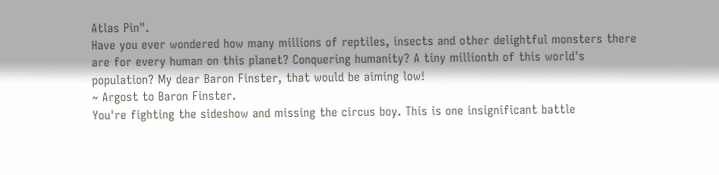Atlas Pin".
Have you ever wondered how many millions of reptiles, insects and other delightful monsters there are for every human on this planet? Conquering humanity? A tiny millionth of this world's population? My dear Baron Finster, that would be aiming low!
~ Argost to Baron Finster.
You're fighting the sideshow and missing the circus boy. This is one insignificant battle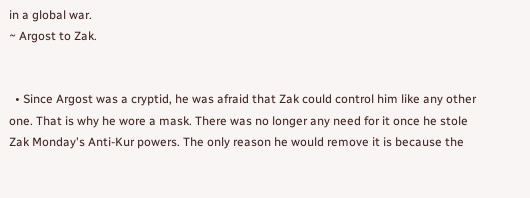in a global war.
~ Argost to Zak.


  • Since Argost was a cryptid, he was afraid that Zak could control him like any other one. That is why he wore a mask. There was no longer any need for it once he stole Zak Monday's Anti-Kur powers. The only reason he would remove it is because the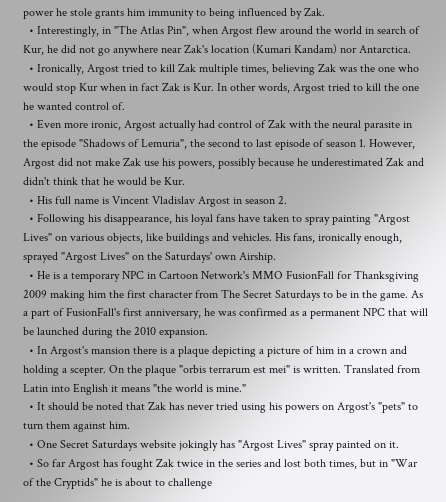power he stole grants him immunity to being influenced by Zak.
  • Interestingly, in "The Atlas Pin", when Argost flew around the world in search of Kur, he did not go anywhere near Zak's location (Kumari Kandam) nor Antarctica.
  • Ironically, Argost tried to kill Zak multiple times, believing Zak was the one who would stop Kur when in fact Zak is Kur. In other words, Argost tried to kill the one he wanted control of.
  • Even more ironic, Argost actually had control of Zak with the neural parasite in the episode "Shadows of Lemuria", the second to last episode of season 1. However, Argost did not make Zak use his powers, possibly because he underestimated Zak and didn't think that he would be Kur.
  • His full name is Vincent Vladislav Argost in season 2.
  • Following his disappearance, his loyal fans have taken to spray painting "Argost Lives" on various objects, like buildings and vehicles. His fans, ironically enough, sprayed "Argost Lives" on the Saturdays' own Airship.
  • He is a temporary NPC in Cartoon Network's MMO FusionFall for Thanksgiving 2009 making him the first character from The Secret Saturdays to be in the game. As a part of FusionFall's first anniversary, he was confirmed as a permanent NPC that will be launched during the 2010 expansion.
  • In Argost's mansion there is a plaque depicting a picture of him in a crown and holding a scepter. On the plaque "orbis terrarum est mei" is written. Translated from Latin into English it means "the world is mine."
  • It should be noted that Zak has never tried using his powers on Argost's "pets" to turn them against him.
  • One Secret Saturdays website jokingly has "Argost Lives" spray painted on it.
  • So far Argost has fought Zak twice in the series and lost both times, but in "War of the Cryptids" he is about to challenge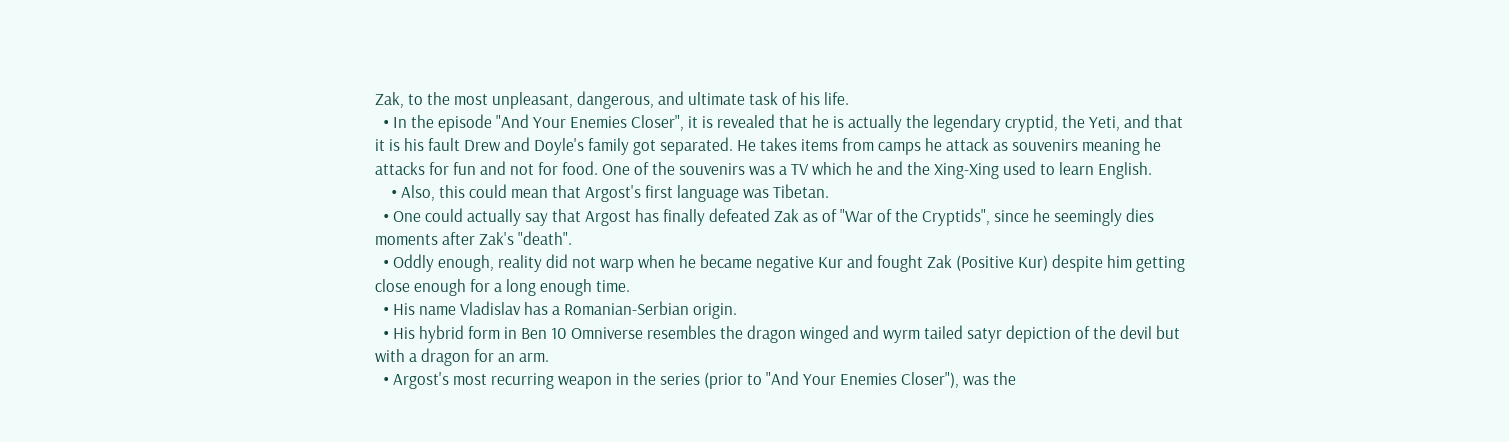Zak, to the most unpleasant, dangerous, and ultimate task of his life.
  • In the episode "And Your Enemies Closer", it is revealed that he is actually the legendary cryptid, the Yeti, and that it is his fault Drew and Doyle's family got separated. He takes items from camps he attack as souvenirs meaning he attacks for fun and not for food. One of the souvenirs was a TV which he and the Xing-Xing used to learn English.
    • Also, this could mean that Argost's first language was Tibetan.
  • One could actually say that Argost has finally defeated Zak as of "War of the Cryptids", since he seemingly dies moments after Zak's "death".
  • Oddly enough, reality did not warp when he became negative Kur and fought Zak (Positive Kur) despite him getting close enough for a long enough time.
  • His name Vladislav has a Romanian-Serbian origin.
  • His hybrid form in Ben 10 Omniverse resembles the dragon winged and wyrm tailed satyr depiction of the devil but with a dragon for an arm.
  • Argost's most recurring weapon in the series (prior to "And Your Enemies Closer"), was the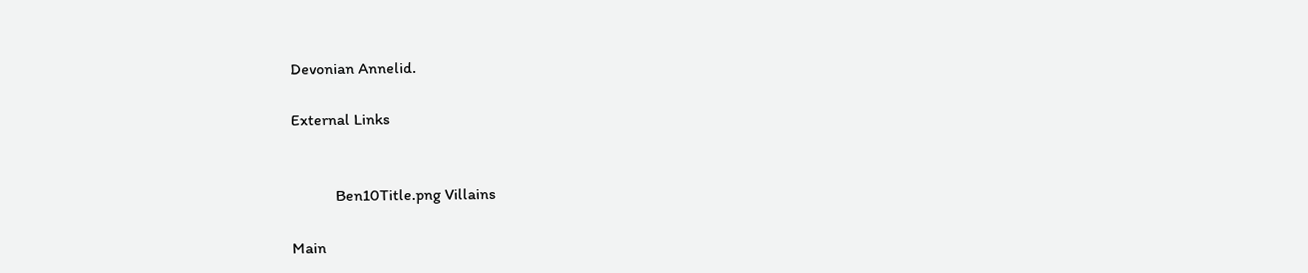Devonian Annelid.

External Links


           Ben10Title.png Villains

Main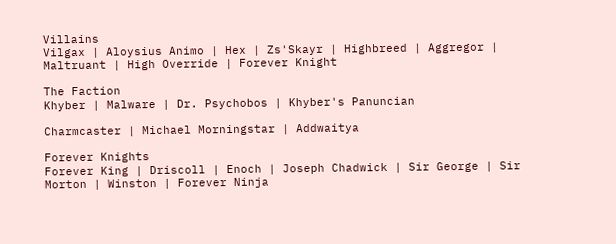Villains
Vilgax | Aloysius Animo | Hex | Zs'Skayr | Highbreed | Aggregor | Maltruant | High Override | Forever Knight

The Faction
Khyber | Malware | Dr. Psychobos | Khyber's Panuncian

Charmcaster | Michael Morningstar | Addwaitya

Forever Knights
Forever King | Driscoll | Enoch | Joseph Chadwick | Sir George | Sir Morton | Winston | Forever Ninja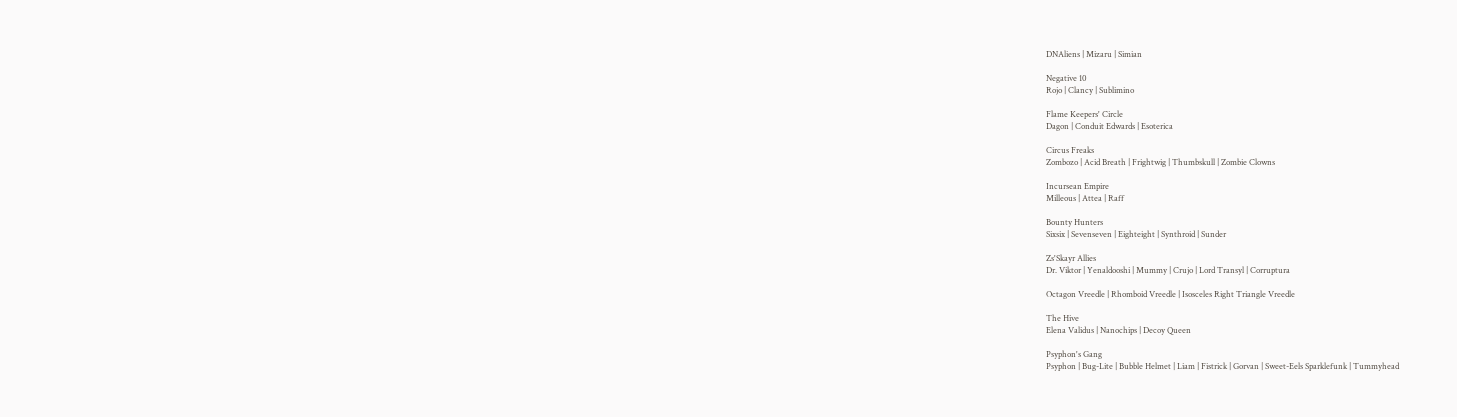DNAliens | Mizaru | Simian

Negative 10
Rojo | Clancy | Sublimino

Flame Keepers' Circle
Dagon | Conduit Edwards | Esoterica

Circus Freaks
Zombozo | Acid Breath | Frightwig | Thumbskull | Zombie Clowns

Incursean Empire
Milleous | Attea | Raff

Bounty Hunters
Sixsix | Sevenseven | Eighteight | Synthroid | Sunder

Zs'Skayr Allies
Dr. Viktor | Yenaldooshi | Mummy | Crujo | Lord Transyl | Corruptura

Octagon Vreedle | Rhomboid Vreedle | Isosceles Right Triangle Vreedle

The Hive
Elena Validus | Nanochips | Decoy Queen

Psyphon's Gang
Psyphon | Bug-Lite | Bubble Helmet | Liam | Fistrick | Gorvan | Sweet-Eels Sparklefunk | Tummyhead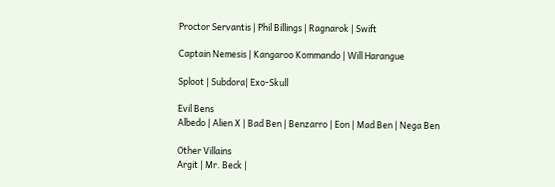Proctor Servantis | Phil Billings | Ragnarok | Swift

Captain Nemesis | Kangaroo Kommando | Will Harangue

Sploot | Subdora| Exo-Skull

Evil Bens
Albedo | Alien X | Bad Ben | Benzarro | Eon | Mad Ben | Nega Ben

Other Villains
Argit | Mr. Beck |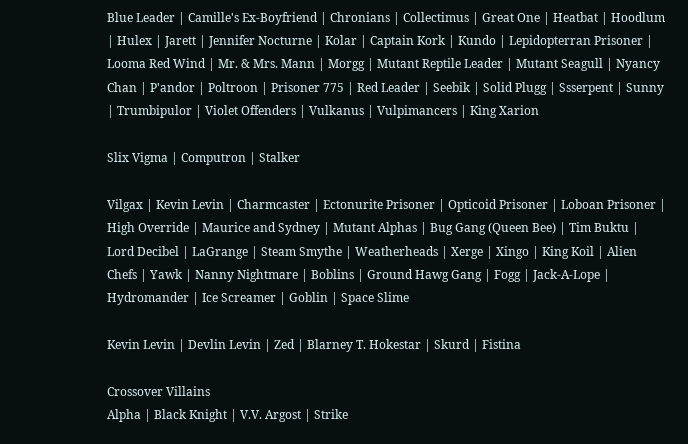Blue Leader | Camille's Ex-Boyfriend | Chronians | Collectimus | Great One | Heatbat | Hoodlum | Hulex | Jarett | Jennifer Nocturne | Kolar | Captain Kork | Kundo | Lepidopterran Prisoner | Looma Red Wind | Mr. & Mrs. Mann | Morgg | Mutant Reptile Leader | Mutant Seagull | Nyancy Chan | P'andor | Poltroon | Prisoner 775 | Red Leader | Seebik | Solid Plugg | Ssserpent | Sunny | Trumbipulor | Violet Offenders | Vulkanus | Vulpimancers | King Xarion

Slix Vigma | Computron | Stalker

Vilgax | Kevin Levin | Charmcaster | Ectonurite Prisoner | Opticoid Prisoner | Loboan Prisoner | High Override | Maurice and Sydney | Mutant Alphas | Bug Gang (Queen Bee) | Tim Buktu | Lord Decibel | LaGrange | Steam Smythe | Weatherheads | Xerge | Xingo | King Koil | Alien Chefs | Yawk | Nanny Nightmare | Boblins | Ground Hawg Gang | Fogg | Jack-A-Lope | Hydromander | Ice Screamer | Goblin | Space Slime

Kevin Levin | Devlin Levin | Zed | Blarney T. Hokestar | Skurd | Fistina

Crossover Villains
Alpha | Black Knight | V.V. Argost | Strike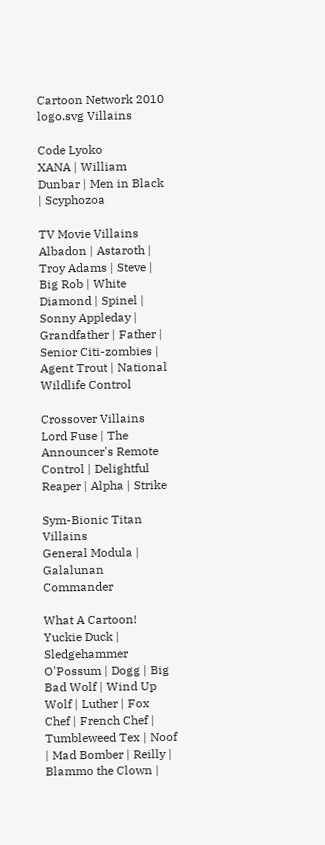Cartoon Network 2010 logo.svg Villains

Code Lyoko
XANA | William Dunbar | Men in Black | Scyphozoa

TV Movie Villains
Albadon | Astaroth | Troy Adams | Steve | Big Rob | White Diamond | Spinel | Sonny Appleday | Grandfather | Father | Senior Citi-zombies | Agent Trout | National Wildlife Control

Crossover Villains
Lord Fuse | The Announcer's Remote Control | Delightful Reaper | Alpha | Strike

Sym-Bionic Titan Villains
General Modula | Galalunan Commander

What A Cartoon!
Yuckie Duck | Sledgehammer O'Possum | Dogg | Big Bad Wolf | Wind Up Wolf | Luther | Fox Chef | French Chef | Tumbleweed Tex | Noof | Mad Bomber | Reilly | Blammo the Clown |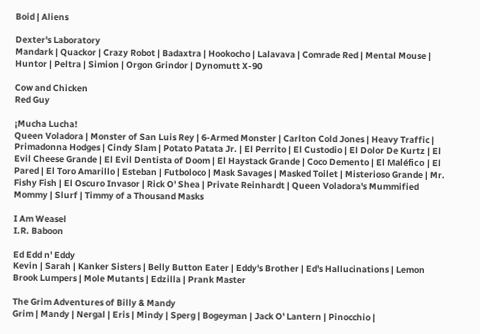Boid | Aliens

Dexter's Laboratory
Mandark | Quackor | Crazy Robot | Badaxtra | Hookocho | Lalavava | Comrade Red | Mental Mouse | Huntor | Peltra | Simion | Orgon Grindor | Dynomutt X-90

Cow and Chicken
Red Guy

¡Mucha Lucha!
Queen Voladora | Monster of San Luis Rey | 6-Armed Monster | Carlton Cold Jones | Heavy Traffic | Primadonna Hodges | Cindy Slam | Potato Patata Jr. | El Perrito | El Custodio | El Dolor De Kurtz | El Evil Cheese Grande | El Evil Dentista of Doom | El Haystack Grande | Coco Demento | El Maléfico | El Pared | El Toro Amarillo | Esteban | Futboloco | Mask Savages | Masked Toilet | Misterioso Grande | Mr. Fishy Fish | El Oscuro Invasor | Rick O' Shea | Private Reinhardt | Queen Voladora's Mummified Mommy | Slurf | Timmy of a Thousand Masks

I Am Weasel
I.R. Baboon

Ed Edd n' Eddy
Kevin | Sarah | Kanker Sisters | Belly Button Eater | Eddy's Brother | Ed's Hallucinations | Lemon Brook Lumpers | Mole Mutants | Edzilla | Prank Master

The Grim Adventures of Billy & Mandy
Grim | Mandy | Nergal | Eris | Mindy | Sperg | Bogeyman | Jack O' Lantern | Pinocchio |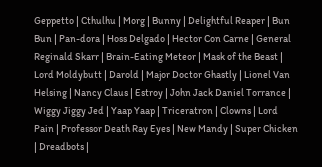Geppetto | Cthulhu | Morg | Bunny | Delightful Reaper | Bun Bun | Pan-dora | Hoss Delgado | Hector Con Carne | General Reginald Skarr | Brain-Eating Meteor | Mask of the Beast | Lord Moldybutt | Darold | Major Doctor Ghastly | Lionel Van Helsing | Nancy Claus | Estroy | John Jack Daniel Torrance | Wiggy Jiggy Jed | Yaap Yaap | Triceratron | Clowns | Lord Pain | Professor Death Ray Eyes | New Mandy | Super Chicken | Dreadbots |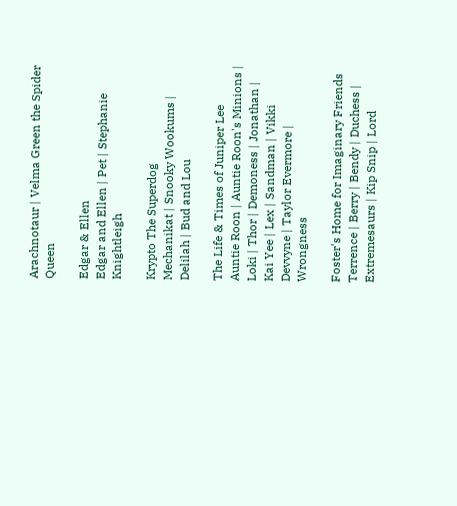Arachnotaur | Velma Green the Spider Queen

Edgar & Ellen
Edgar and Ellen | Pet | Stephanie Knightleigh

Krypto The Superdog
Mechanikat | Snooky Wookums | Delilah | Bud and Lou

The Life & Times of Juniper Lee
Auntie Roon | Auntie Roon's Minions | Loki | Thor | Demoness | Jonathan | Kai Yee | Lex | Sandman | Vikki Devvyne | Taylor Evermore | Wrongness

Foster's Home for Imaginary Friends
Terrence | Berry | Bendy | Duchess | Extremesaurs | Kip Snip | Lord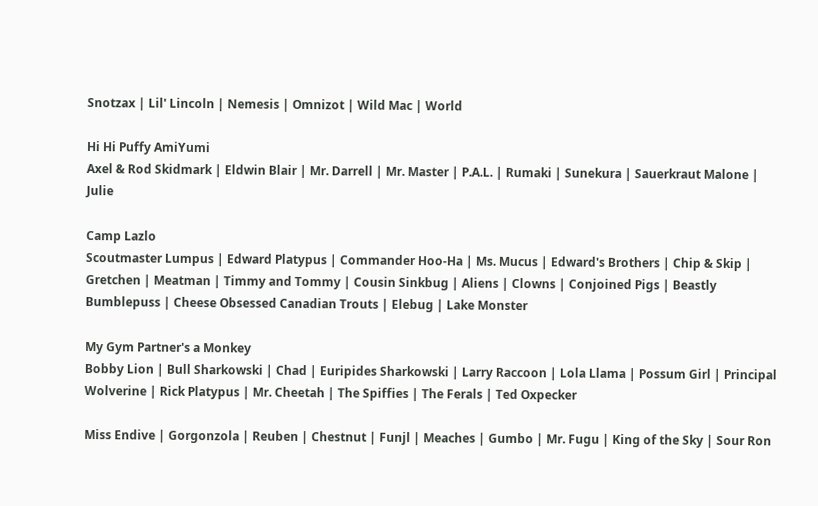Snotzax | Lil' Lincoln | Nemesis | Omnizot | Wild Mac | World

Hi Hi Puffy AmiYumi
Axel & Rod Skidmark | Eldwin Blair | Mr. Darrell | Mr. Master | P.A.L. | Rumaki | Sunekura | Sauerkraut Malone | Julie

Camp Lazlo
Scoutmaster Lumpus | Edward Platypus | Commander Hoo-Ha | Ms. Mucus | Edward's Brothers | Chip & Skip | Gretchen | Meatman | Timmy and Tommy | Cousin Sinkbug | Aliens | Clowns | Conjoined Pigs | Beastly Bumblepuss | Cheese Obsessed Canadian Trouts | Elebug | Lake Monster

My Gym Partner's a Monkey
Bobby Lion | Bull Sharkowski | Chad | Euripides Sharkowski | Larry Raccoon | Lola Llama | Possum Girl | Principal Wolverine | Rick Platypus | Mr. Cheetah | The Spiffies | The Ferals | Ted Oxpecker

Miss Endive | Gorgonzola | Reuben | Chestnut | Funjl | Meaches | Gumbo | Mr. Fugu | King of the Sky | Sour Ron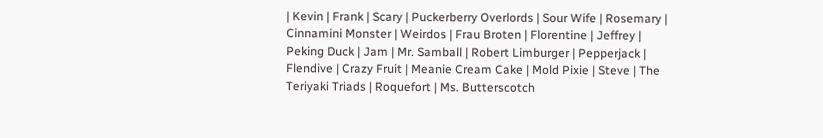| Kevin | Frank | Scary | Puckerberry Overlords | Sour Wife | Rosemary | Cinnamini Monster | Weirdos | Frau Broten | Florentine | Jeffrey | Peking Duck | Jam | Mr. Samball | Robert Limburger | Pepperjack | Flendive | Crazy Fruit | Meanie Cream Cake | Mold Pixie | Steve | The Teriyaki Triads | Roquefort | Ms. Butterscotch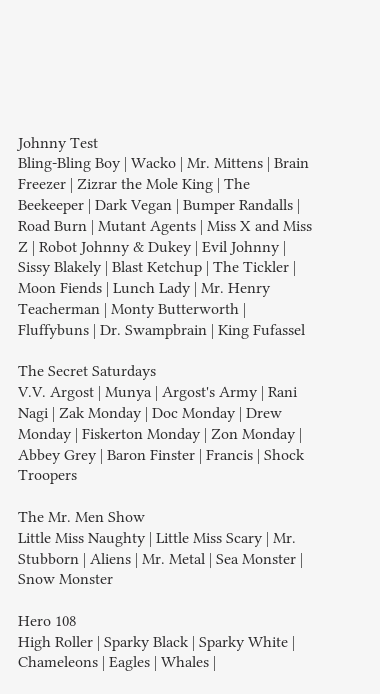Johnny Test
Bling-Bling Boy | Wacko | Mr. Mittens | Brain Freezer | Zizrar the Mole King | The Beekeeper | Dark Vegan | Bumper Randalls | Road Burn | Mutant Agents | Miss X and Miss Z | Robot Johnny & Dukey | Evil Johnny | Sissy Blakely | Blast Ketchup | The Tickler | Moon Fiends | Lunch Lady | Mr. Henry Teacherman | Monty Butterworth | Fluffybuns | Dr. Swampbrain | King Fufassel

The Secret Saturdays
V.V. Argost | Munya | Argost's Army | Rani Nagi | Zak Monday | Doc Monday | Drew Monday | Fiskerton Monday | Zon Monday | Abbey Grey | Baron Finster | Francis | Shock Troopers

The Mr. Men Show
Little Miss Naughty | Little Miss Scary | Mr. Stubborn | Aliens | Mr. Metal | Sea Monster | Snow Monster

Hero 108
High Roller | Sparky Black | Sparky White | Chameleons | Eagles | Whales |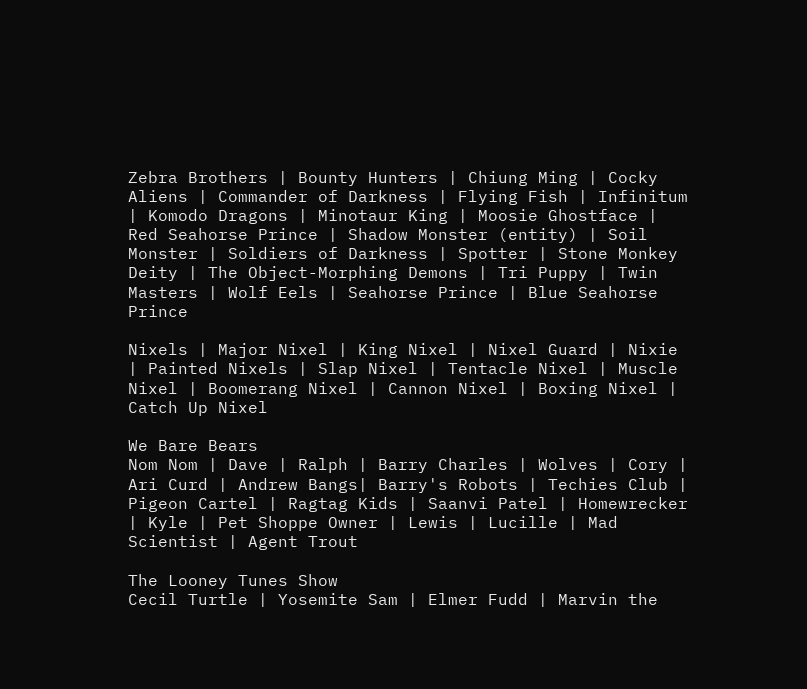Zebra Brothers | Bounty Hunters | Chiung Ming | Cocky Aliens | Commander of Darkness | Flying Fish | Infinitum | Komodo Dragons | Minotaur King | Moosie Ghostface | Red Seahorse Prince | Shadow Monster (entity) | Soil Monster | Soldiers of Darkness | Spotter | Stone Monkey Deity | The Object-Morphing Demons | Tri Puppy | Twin Masters | Wolf Eels | Seahorse Prince | Blue Seahorse Prince

Nixels | Major Nixel | King Nixel | Nixel Guard | Nixie | Painted Nixels | Slap Nixel | Tentacle Nixel | Muscle Nixel | Boomerang Nixel | Cannon Nixel | Boxing Nixel | Catch Up Nixel

We Bare Bears
Nom Nom | Dave | Ralph | Barry Charles | Wolves | Cory | Ari Curd | Andrew Bangs| Barry's Robots | Techies Club | Pigeon Cartel | Ragtag Kids | Saanvi Patel | Homewrecker | Kyle | Pet Shoppe Owner | Lewis | Lucille | Mad Scientist | Agent Trout

The Looney Tunes Show
Cecil Turtle | Yosemite Sam | Elmer Fudd | Marvin the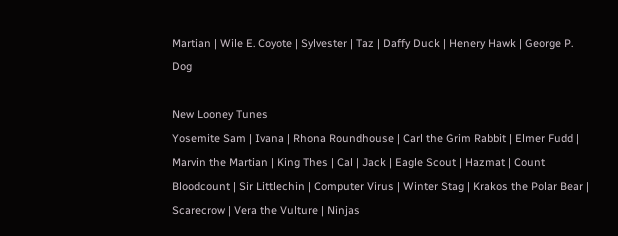Martian | Wile E. Coyote | Sylvester | Taz | Daffy Duck | Henery Hawk | George P. Dog

New Looney Tunes
Yosemite Sam | Ivana | Rhona Roundhouse | Carl the Grim Rabbit | Elmer Fudd | Marvin the Martian | King Thes | Cal | Jack | Eagle Scout | Hazmat | Count Bloodcount | Sir Littlechin | Computer Virus | Winter Stag | Krakos the Polar Bear | Scarecrow | Vera the Vulture | Ninjas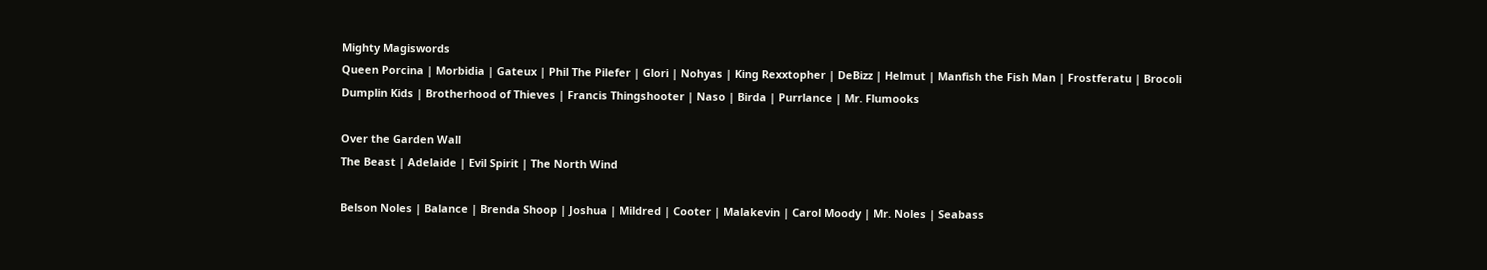Mighty Magiswords
Queen Porcina | Morbidia | Gateux | Phil The Pilefer | Glori | Nohyas | King Rexxtopher | DeBizz | Helmut | Manfish the Fish Man | Frostferatu | Brocoli Dumplin Kids | Brotherhood of Thieves | Francis Thingshooter | Naso | Birda | Purrlance | Mr. Flumooks

Over the Garden Wall
The Beast | Adelaide | Evil Spirit | The North Wind

Belson Noles | Balance | Brenda Shoop | Joshua | Mildred | Cooter | Malakevin | Carol Moody | Mr. Noles | Seabass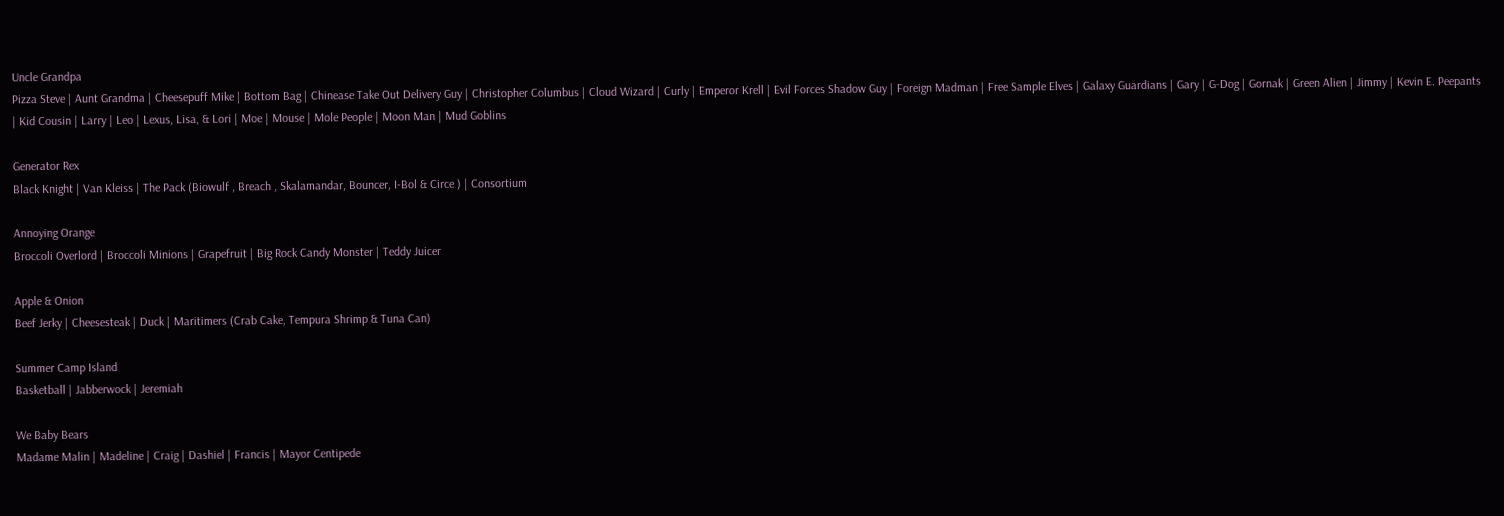Uncle Grandpa
Pizza Steve | Aunt Grandma | Cheesepuff Mike | Bottom Bag | Chinease Take Out Delivery Guy | Christopher Columbus | Cloud Wizard | Curly | Emperor Krell | Evil Forces Shadow Guy | Foreign Madman | Free Sample Elves | Galaxy Guardians | Gary | G-Dog | Gornak | Green Alien | Jimmy | Kevin E. Peepants | Kid Cousin | Larry | Leo | Lexus, Lisa, & Lori | Moe | Mouse | Mole People | Moon Man | Mud Goblins

Generator Rex
Black Knight | Van Kleiss | The Pack (Biowulf , Breach , Skalamandar, Bouncer, I-Bol & Circe ) | Consortium

Annoying Orange
Broccoli Overlord | Broccoli Minions | Grapefruit | Big Rock Candy Monster | Teddy Juicer

Apple & Onion
Beef Jerky | Cheesesteak | Duck | Maritimers (Crab Cake, Tempura Shrimp & Tuna Can)

Summer Camp Island
Basketball | Jabberwock | Jeremiah

We Baby Bears
Madame Malin | Madeline | Craig | Dashiel | Francis | Mayor Centipede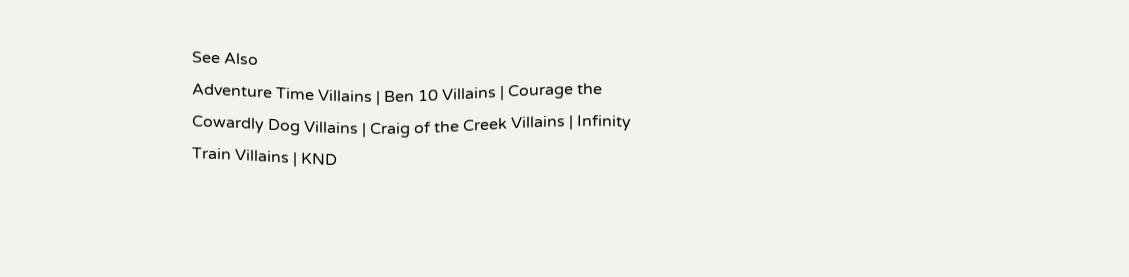See Also
Adventure Time Villains | Ben 10 Villains | Courage the Cowardly Dog Villains | Craig of the Creek Villains | Infinity Train Villains | KND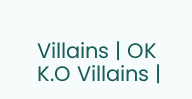Villains | OK K.O Villains |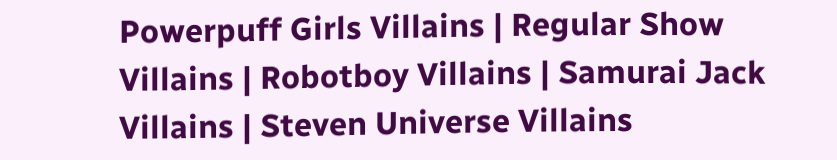Powerpuff Girls Villains | Regular Show Villains | Robotboy Villains | Samurai Jack Villains | Steven Universe Villains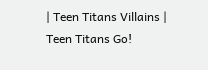| Teen Titans Villains | Teen Titans Go!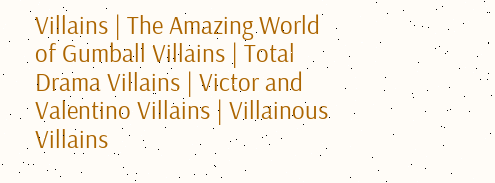Villains | The Amazing World of Gumball Villains | Total Drama Villains | Victor and Valentino Villains | Villainous Villains